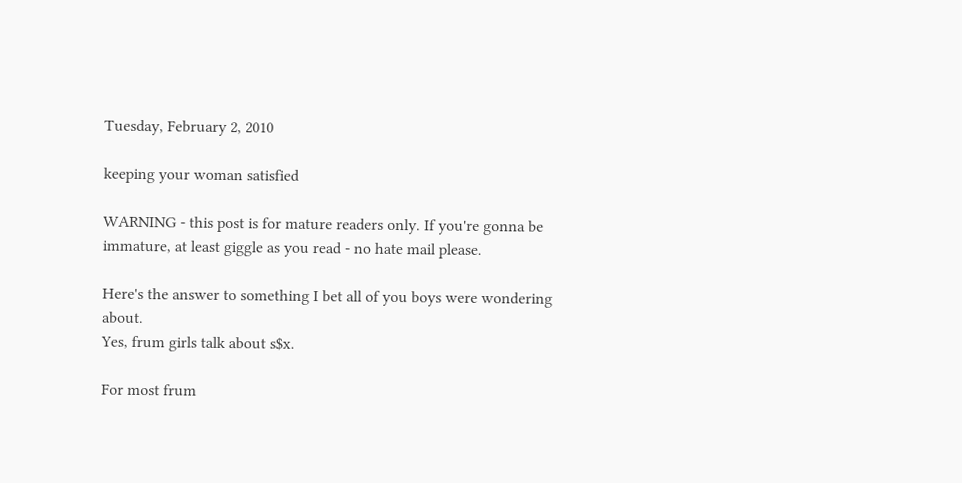Tuesday, February 2, 2010

keeping your woman satisfied

WARNING - this post is for mature readers only. If you're gonna be immature, at least giggle as you read - no hate mail please.

Here's the answer to something I bet all of you boys were wondering about.
Yes, frum girls talk about s$x.

For most frum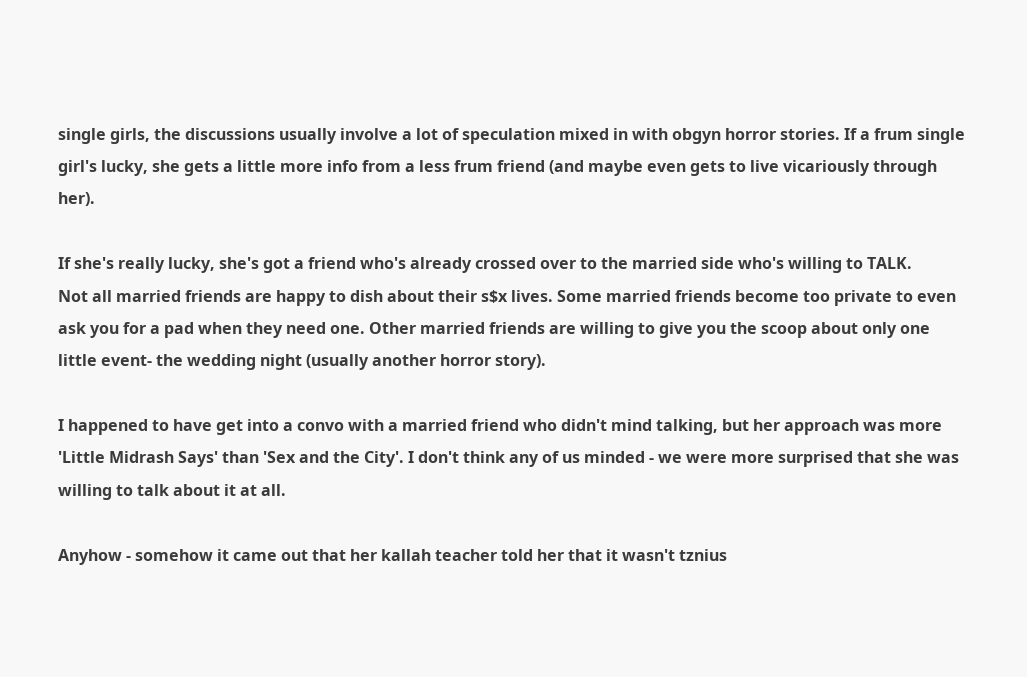single girls, the discussions usually involve a lot of speculation mixed in with obgyn horror stories. If a frum single girl's lucky, she gets a little more info from a less frum friend (and maybe even gets to live vicariously through her).

If she's really lucky, she's got a friend who's already crossed over to the married side who's willing to TALK.
Not all married friends are happy to dish about their s$x lives. Some married friends become too private to even ask you for a pad when they need one. Other married friends are willing to give you the scoop about only one little event- the wedding night (usually another horror story).

I happened to have get into a convo with a married friend who didn't mind talking, but her approach was more 'Little Midrash Says' than 'Sex and the City'. I don't think any of us minded - we were more surprised that she was willing to talk about it at all.

Anyhow - somehow it came out that her kallah teacher told her that it wasn't tznius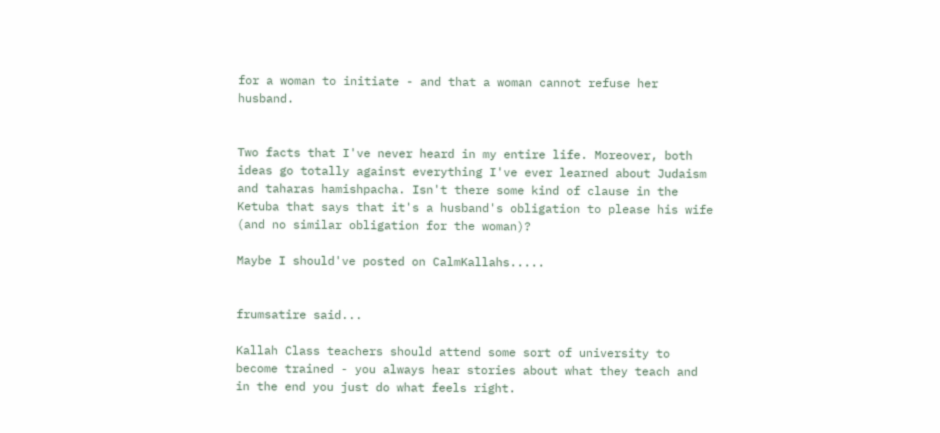for a woman to initiate - and that a woman cannot refuse her husband.


Two facts that I've never heard in my entire life. Moreover, both ideas go totally against everything I've ever learned about Judaism and taharas hamishpacha. Isn't there some kind of clause in the Ketuba that says that it's a husband's obligation to please his wife (and no similar obligation for the woman)?

Maybe I should've posted on CalmKallahs.....


frumsatire said...

Kallah Class teachers should attend some sort of university to become trained - you always hear stories about what they teach and in the end you just do what feels right.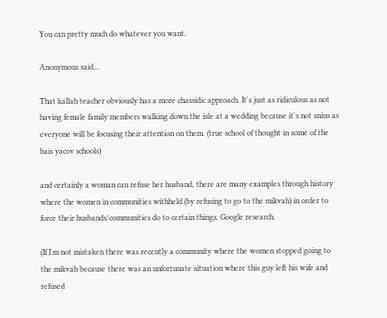You can pretty much do whatever you want.

Anonymous said...

That kallah teacher obviously has a more chassidic approach. It's just as ridiculous as not having female family members walking down the isle at a wedding because it's not snius as everyone will be focusing their attention on them. (true school of thought in some of the bais yacov schools)

and certainly a woman can refuse her husband, there are many examples through history where the women in communities withheld (by refusing to go to the mikvah) in order to force their husbands/communities do to certain things. Google research.

(If I'm not mistaken there was recently a community where the women stopped going to the mikvah because there was an unfortunate situation where this guy left his wife and refused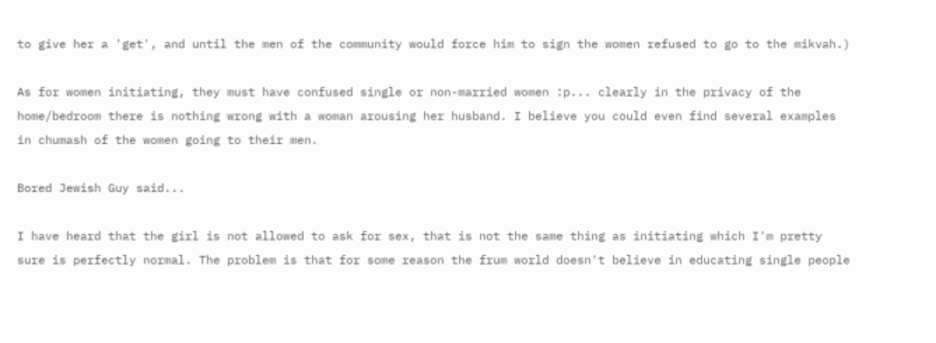to give her a 'get', and until the men of the community would force him to sign the women refused to go to the mikvah.)

As for women initiating, they must have confused single or non-married women :p... clearly in the privacy of the home/bedroom there is nothing wrong with a woman arousing her husband. I believe you could even find several examples in chumash of the women going to their men.

Bored Jewish Guy said...

I have heard that the girl is not allowed to ask for sex, that is not the same thing as initiating which I'm pretty sure is perfectly normal. The problem is that for some reason the frum world doesn't believe in educating single people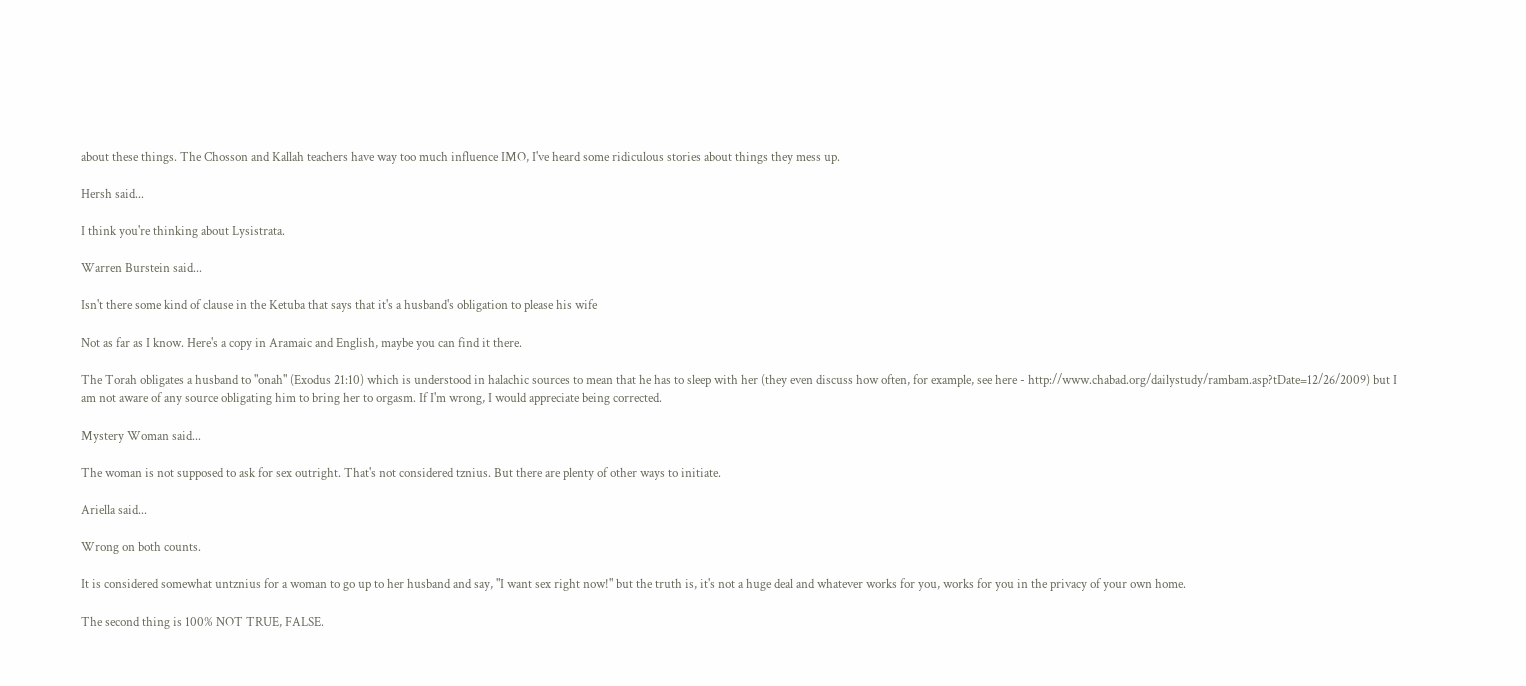about these things. The Chosson and Kallah teachers have way too much influence IMO, I've heard some ridiculous stories about things they mess up.

Hersh said...

I think you're thinking about Lysistrata.

Warren Burstein said...

Isn't there some kind of clause in the Ketuba that says that it's a husband's obligation to please his wife

Not as far as I know. Here's a copy in Aramaic and English, maybe you can find it there.

The Torah obligates a husband to "onah" (Exodus 21:10) which is understood in halachic sources to mean that he has to sleep with her (they even discuss how often, for example, see here - http://www.chabad.org/dailystudy/rambam.asp?tDate=12/26/2009) but I am not aware of any source obligating him to bring her to orgasm. If I'm wrong, I would appreciate being corrected.

Mystery Woman said...

The woman is not supposed to ask for sex outright. That's not considered tznius. But there are plenty of other ways to initiate.

Ariella said...

Wrong on both counts.

It is considered somewhat untznius for a woman to go up to her husband and say, "I want sex right now!" but the truth is, it's not a huge deal and whatever works for you, works for you in the privacy of your own home.

The second thing is 100% NOT TRUE, FALSE.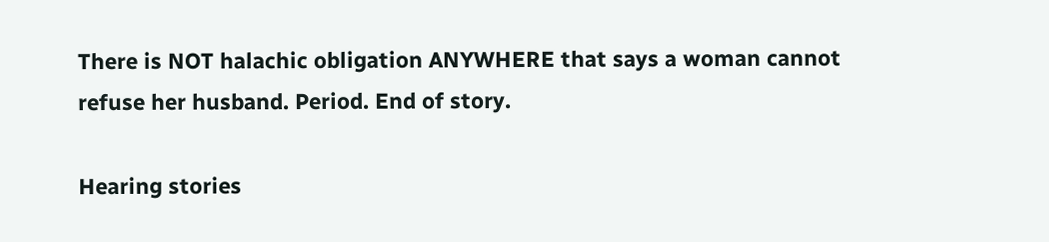There is NOT halachic obligation ANYWHERE that says a woman cannot refuse her husband. Period. End of story.

Hearing stories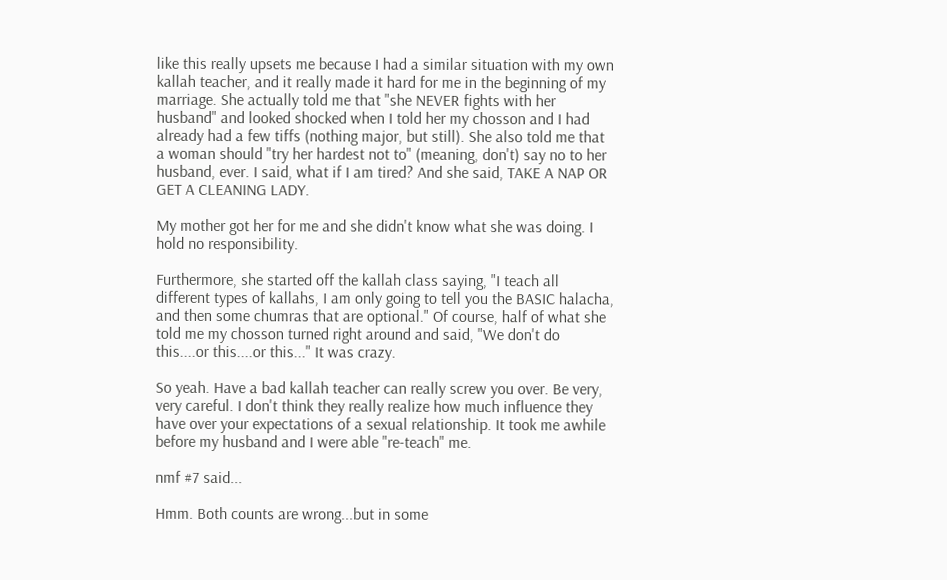like this really upsets me because I had a similar situation with my own kallah teacher, and it really made it hard for me in the beginning of my marriage. She actually told me that "she NEVER fights with her husband" and looked shocked when I told her my chosson and I had already had a few tiffs (nothing major, but still). She also told me that a woman should "try her hardest not to" (meaning, don't) say no to her husband, ever. I said, what if I am tired? And she said, TAKE A NAP OR GET A CLEANING LADY.

My mother got her for me and she didn't know what she was doing. I hold no responsibility.

Furthermore, she started off the kallah class saying, "I teach all different types of kallahs, I am only going to tell you the BASIC halacha, and then some chumras that are optional." Of course, half of what she told me my chosson turned right around and said, "We don't do this....or this....or this..." It was crazy.

So yeah. Have a bad kallah teacher can really screw you over. Be very, very careful. I don't think they really realize how much influence they have over your expectations of a sexual relationship. It took me awhile before my husband and I were able "re-teach" me.

nmf #7 said...

Hmm. Both counts are wrong...but in some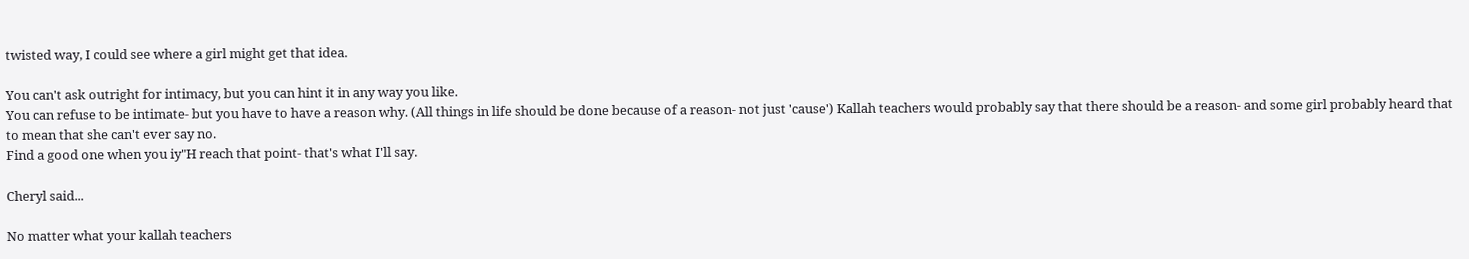twisted way, I could see where a girl might get that idea.

You can't ask outright for intimacy, but you can hint it in any way you like.
You can refuse to be intimate- but you have to have a reason why. (All things in life should be done because of a reason- not just 'cause') Kallah teachers would probably say that there should be a reason- and some girl probably heard that to mean that she can't ever say no.
Find a good one when you iy"H reach that point- that's what I'll say.

Cheryl said...

No matter what your kallah teachers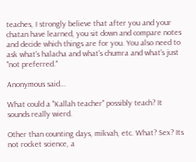teaches, I strongly believe that after you and your chatan have learned, you sit down and compare notes and decide which things are for you. You also need to ask what's halacha and what's chumra and what's just "not preferred."

Anonymous said...

What could a "Kallah teacher" possibly teach? It sounds really wierd.

Other than counting days, mikvah, etc. What? Sex? Its not rocket science, a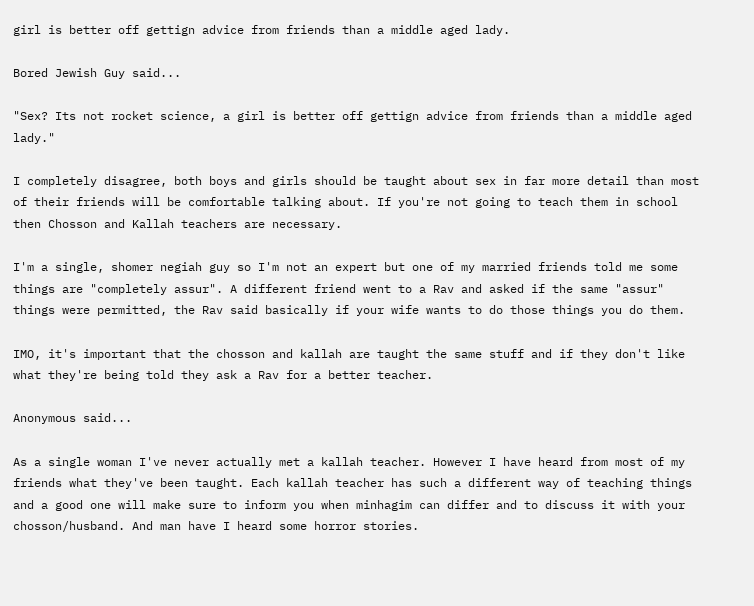girl is better off gettign advice from friends than a middle aged lady.

Bored Jewish Guy said...

"Sex? Its not rocket science, a girl is better off gettign advice from friends than a middle aged lady."

I completely disagree, both boys and girls should be taught about sex in far more detail than most of their friends will be comfortable talking about. If you're not going to teach them in school then Chosson and Kallah teachers are necessary.

I'm a single, shomer negiah guy so I'm not an expert but one of my married friends told me some things are "completely assur". A different friend went to a Rav and asked if the same "assur" things were permitted, the Rav said basically if your wife wants to do those things you do them.

IMO, it's important that the chosson and kallah are taught the same stuff and if they don't like what they're being told they ask a Rav for a better teacher.

Anonymous said...

As a single woman I've never actually met a kallah teacher. However I have heard from most of my friends what they've been taught. Each kallah teacher has such a different way of teaching things and a good one will make sure to inform you when minhagim can differ and to discuss it with your chosson/husband. And man have I heard some horror stories.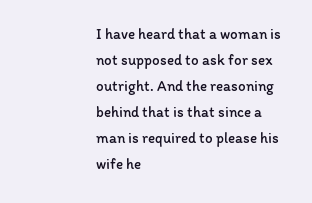I have heard that a woman is not supposed to ask for sex outright. And the reasoning behind that is that since a man is required to please his wife he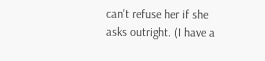can't refuse her if she asks outright. (I have a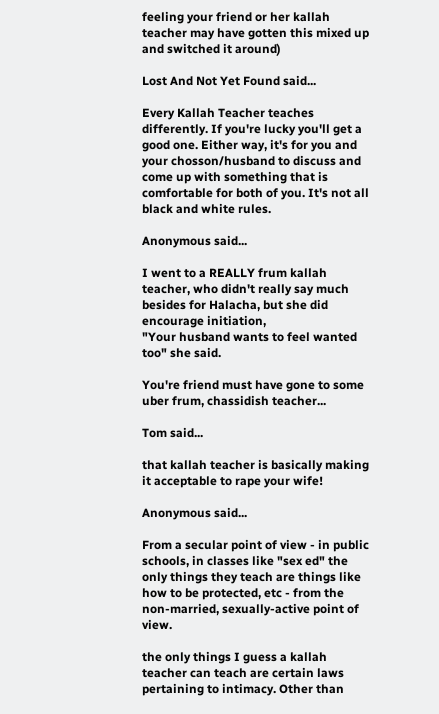feeling your friend or her kallah teacher may have gotten this mixed up and switched it around)

Lost And Not Yet Found said...

Every Kallah Teacher teaches differently. If you're lucky you'll get a good one. Either way, it's for you and your chosson/husband to discuss and come up with something that is comfortable for both of you. It's not all black and white rules.

Anonymous said...

I went to a REALLY frum kallah teacher, who didn't really say much besides for Halacha, but she did encourage initiation,
"Your husband wants to feel wanted too" she said.

You're friend must have gone to some uber frum, chassidish teacher...

Tom said...

that kallah teacher is basically making it acceptable to rape your wife!

Anonymous said...

From a secular point of view - in public schools, in classes like "sex ed" the only things they teach are things like how to be protected, etc - from the non-married, sexually-active point of view.

the only things I guess a kallah teacher can teach are certain laws pertaining to intimacy. Other than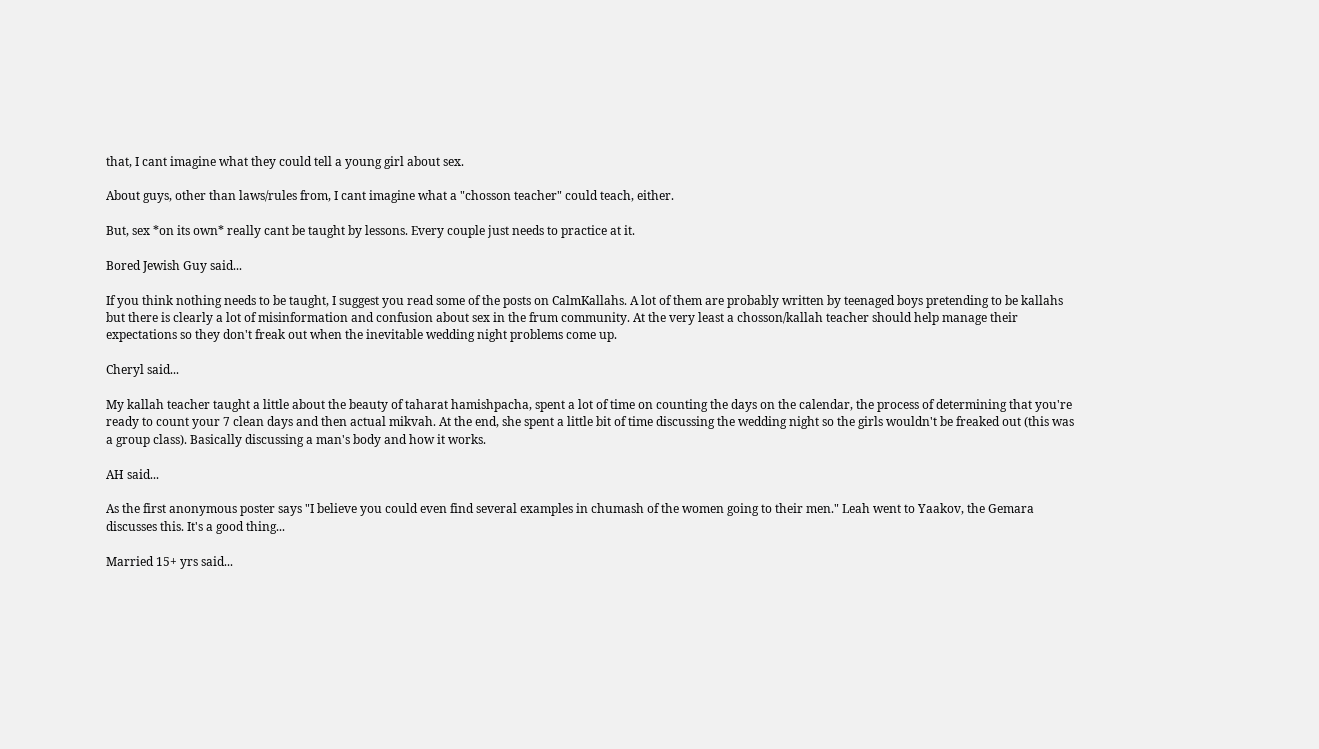that, I cant imagine what they could tell a young girl about sex.

About guys, other than laws/rules from, I cant imagine what a "chosson teacher" could teach, either.

But, sex *on its own* really cant be taught by lessons. Every couple just needs to practice at it.

Bored Jewish Guy said...

If you think nothing needs to be taught, I suggest you read some of the posts on CalmKallahs. A lot of them are probably written by teenaged boys pretending to be kallahs but there is clearly a lot of misinformation and confusion about sex in the frum community. At the very least a chosson/kallah teacher should help manage their expectations so they don't freak out when the inevitable wedding night problems come up.

Cheryl said...

My kallah teacher taught a little about the beauty of taharat hamishpacha, spent a lot of time on counting the days on the calendar, the process of determining that you're ready to count your 7 clean days and then actual mikvah. At the end, she spent a little bit of time discussing the wedding night so the girls wouldn't be freaked out (this was a group class). Basically discussing a man's body and how it works.

AH said...

As the first anonymous poster says "I believe you could even find several examples in chumash of the women going to their men." Leah went to Yaakov, the Gemara discusses this. It's a good thing...

Married 15+ yrs said...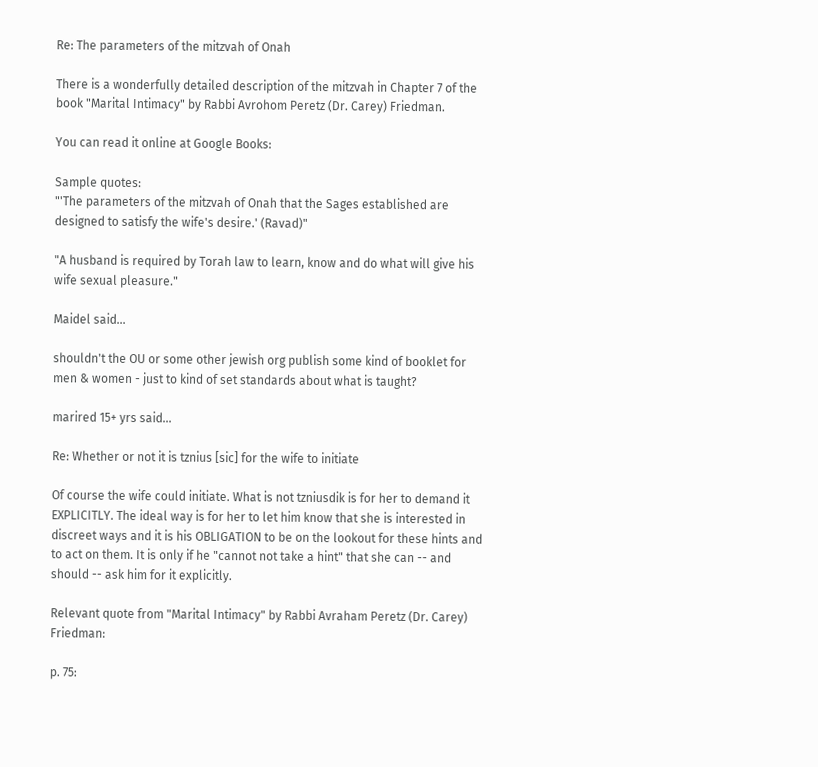Re: The parameters of the mitzvah of Onah

There is a wonderfully detailed description of the mitzvah in Chapter 7 of the book "Marital Intimacy" by Rabbi Avrohom Peretz (Dr. Carey) Friedman.

You can read it online at Google Books:

Sample quotes:
"'The parameters of the mitzvah of Onah that the Sages established are designed to satisfy the wife's desire.' (Ravad)"

"A husband is required by Torah law to learn, know and do what will give his wife sexual pleasure."

Maidel said...

shouldn't the OU or some other jewish org publish some kind of booklet for men & women - just to kind of set standards about what is taught?

marired 15+ yrs said...

Re: Whether or not it is tznius [sic] for the wife to initiate

Of course the wife could initiate. What is not tzniusdik is for her to demand it EXPLICITLY. The ideal way is for her to let him know that she is interested in discreet ways and it is his OBLIGATION to be on the lookout for these hints and to act on them. It is only if he "cannot not take a hint" that she can -- and should -- ask him for it explicitly.

Relevant quote from "Marital Intimacy" by Rabbi Avraham Peretz (Dr. Carey) Friedman:

p. 75: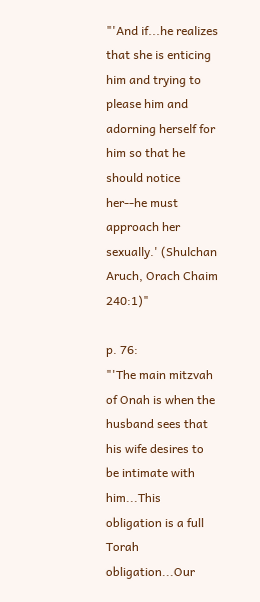"'And if...he realizes that she is enticing him and trying to please him and adorning herself for him so that he should notice her--he must approach her sexually.' (Shulchan Aruch, Orach Chaim 240:1)"

p. 76:
"'The main mitzvah of Onah is when the husband sees that his wife desires to be intimate with him...This obligation is a full Torah obligation...Our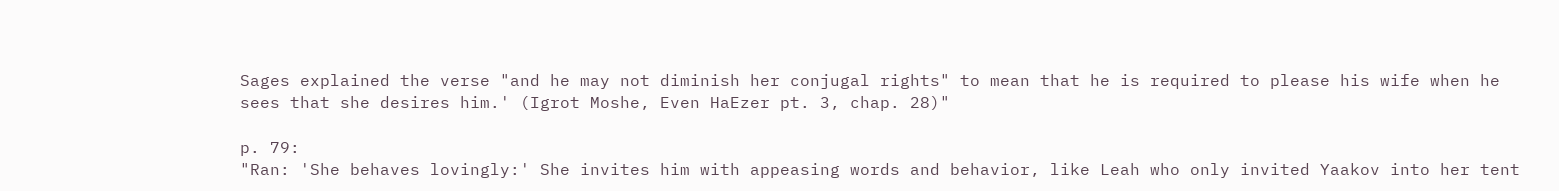Sages explained the verse "and he may not diminish her conjugal rights" to mean that he is required to please his wife when he sees that she desires him.' (Igrot Moshe, Even HaEzer pt. 3, chap. 28)"

p. 79:
"Ran: 'She behaves lovingly:' She invites him with appeasing words and behavior, like Leah who only invited Yaakov into her tent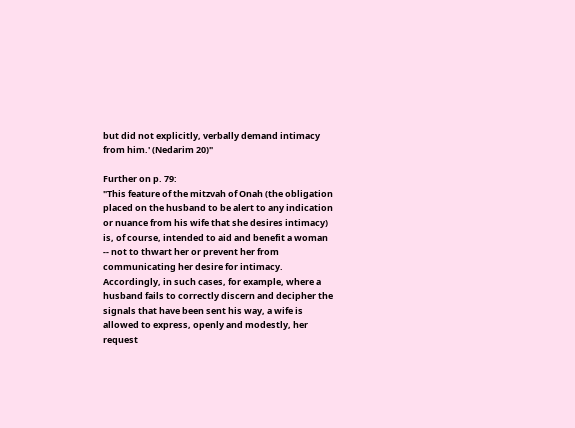but did not explicitly, verbally demand intimacy from him.' (Nedarim 20)"

Further on p. 79:
"This feature of the mitzvah of Onah (the obligation placed on the husband to be alert to any indication or nuance from his wife that she desires intimacy) is, of course, intended to aid and benefit a woman -- not to thwart her or prevent her from communicating her desire for intimacy. Accordingly, in such cases, for example, where a husband fails to correctly discern and decipher the signals that have been sent his way, a wife is allowed to express, openly and modestly, her request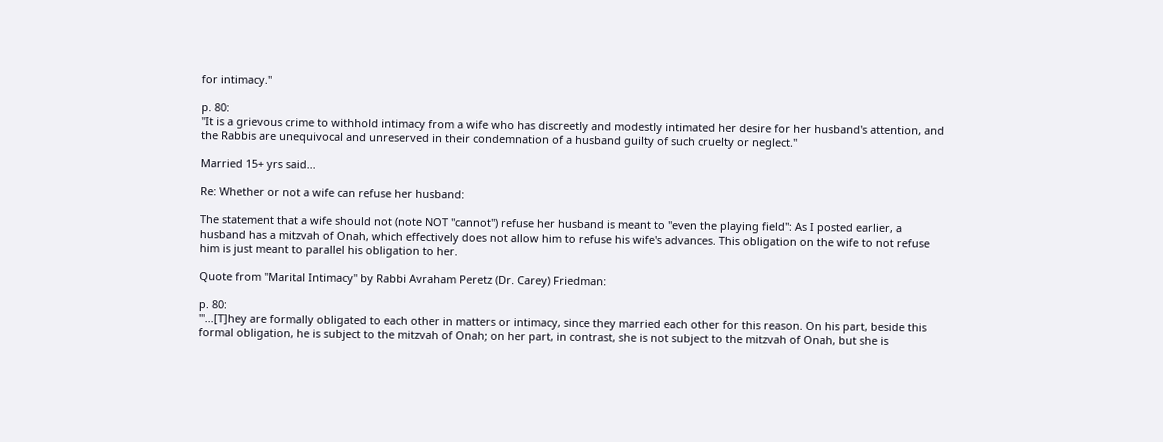for intimacy."

p. 80:
"It is a grievous crime to withhold intimacy from a wife who has discreetly and modestly intimated her desire for her husband's attention, and the Rabbis are unequivocal and unreserved in their condemnation of a husband guilty of such cruelty or neglect."

Married 15+ yrs said...

Re: Whether or not a wife can refuse her husband:

The statement that a wife should not (note NOT "cannot") refuse her husband is meant to "even the playing field": As I posted earlier, a husband has a mitzvah of Onah, which effectively does not allow him to refuse his wife's advances. This obligation on the wife to not refuse him is just meant to parallel his obligation to her.

Quote from "Marital Intimacy" by Rabbi Avraham Peretz (Dr. Carey) Friedman:

p. 80:
"'...[T]hey are formally obligated to each other in matters or intimacy, since they married each other for this reason. On his part, beside this formal obligation, he is subject to the mitzvah of Onah; on her part, in contrast, she is not subject to the mitzvah of Onah, but she is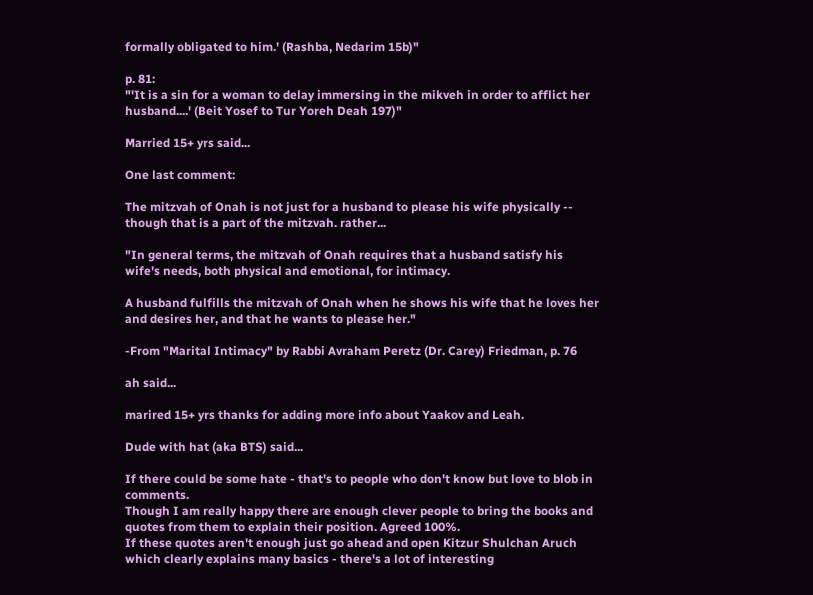formally obligated to him.' (Rashba, Nedarim 15b)"

p. 81:
"'It is a sin for a woman to delay immersing in the mikveh in order to afflict her husband....' (Beit Yosef to Tur Yoreh Deah 197)"

Married 15+ yrs said...

One last comment:

The mitzvah of Onah is not just for a husband to please his wife physically -- though that is a part of the mitzvah. rather...

"In general terms, the mitzvah of Onah requires that a husband satisfy his wife's needs, both physical and emotional, for intimacy.

A husband fulfills the mitzvah of Onah when he shows his wife that he loves her and desires her, and that he wants to please her."

-From "Marital Intimacy" by Rabbi Avraham Peretz (Dr. Carey) Friedman, p. 76

ah said...

marired 15+ yrs thanks for adding more info about Yaakov and Leah.

Dude with hat (aka BTS) said...

If there could be some hate - that's to people who don't know but love to blob in comments.
Though I am really happy there are enough clever people to bring the books and quotes from them to explain their position. Agreed 100%.
If these quotes aren't enough just go ahead and open Kitzur Shulchan Aruch which clearly explains many basics - there's a lot of interesting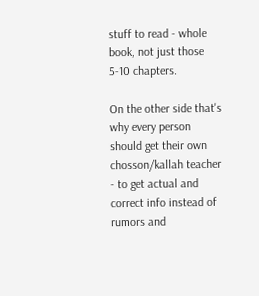stuff to read - whole book, not just those 5-10 chapters.

On the other side that's why every person should get their own chosson/kallah teacher - to get actual and correct info instead of rumors and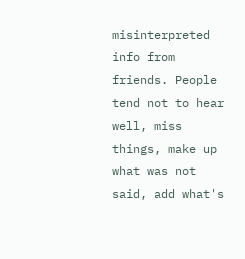misinterpreted info from friends. People tend not to hear well, miss things, make up what was not said, add what's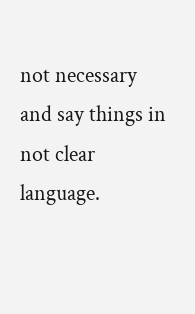not necessary and say things in not clear language.